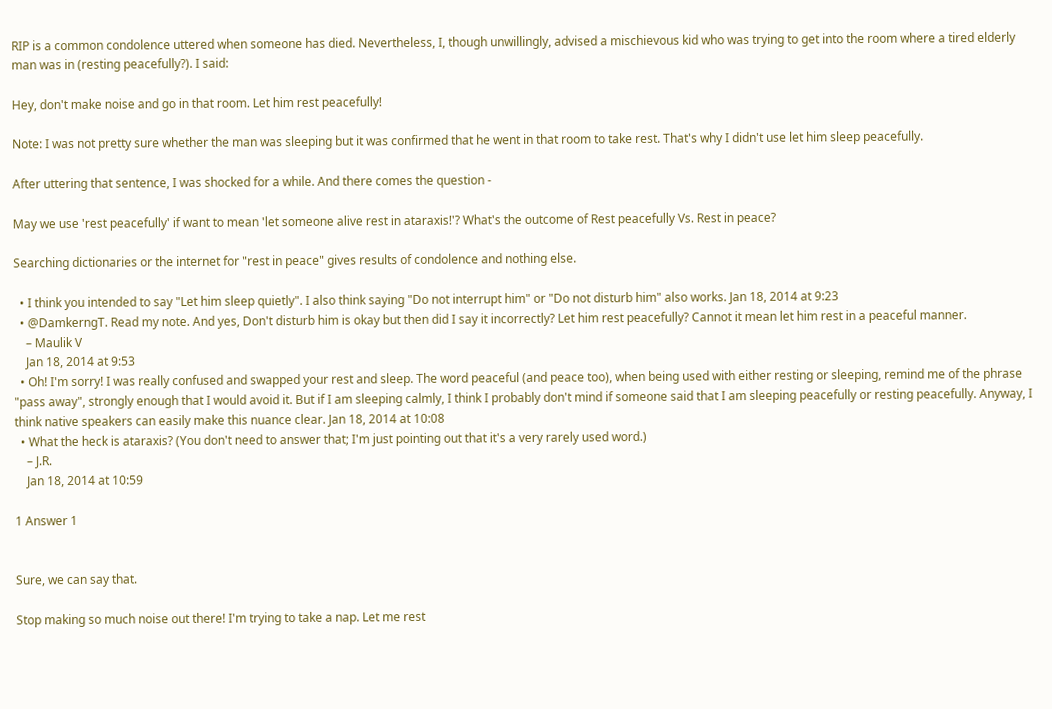RIP is a common condolence uttered when someone has died. Nevertheless, I, though unwillingly, advised a mischievous kid who was trying to get into the room where a tired elderly man was in (resting peacefully?). I said:

Hey, don't make noise and go in that room. Let him rest peacefully!

Note: I was not pretty sure whether the man was sleeping but it was confirmed that he went in that room to take rest. That's why I didn't use let him sleep peacefully.

After uttering that sentence, I was shocked for a while. And there comes the question -

May we use 'rest peacefully' if want to mean 'let someone alive rest in ataraxis!'? What's the outcome of Rest peacefully Vs. Rest in peace?

Searching dictionaries or the internet for "rest in peace" gives results of condolence and nothing else.

  • I think you intended to say "Let him sleep quietly". I also think saying "Do not interrupt him" or "Do not disturb him" also works. Jan 18, 2014 at 9:23
  • @DamkerngT. Read my note. And yes, Don't disturb him is okay but then did I say it incorrectly? Let him rest peacefully? Cannot it mean let him rest in a peaceful manner.
    – Maulik V
    Jan 18, 2014 at 9:53
  • Oh! I'm sorry! I was really confused and swapped your rest and sleep. The word peaceful (and peace too), when being used with either resting or sleeping, remind me of the phrase "pass away", strongly enough that I would avoid it. But if I am sleeping calmly, I think I probably don't mind if someone said that I am sleeping peacefully or resting peacefully. Anyway, I think native speakers can easily make this nuance clear. Jan 18, 2014 at 10:08
  • What the heck is ataraxis? (You don't need to answer that; I'm just pointing out that it's a very rarely used word.)
    – J.R.
    Jan 18, 2014 at 10:59

1 Answer 1


Sure, we can say that.

Stop making so much noise out there! I'm trying to take a nap. Let me rest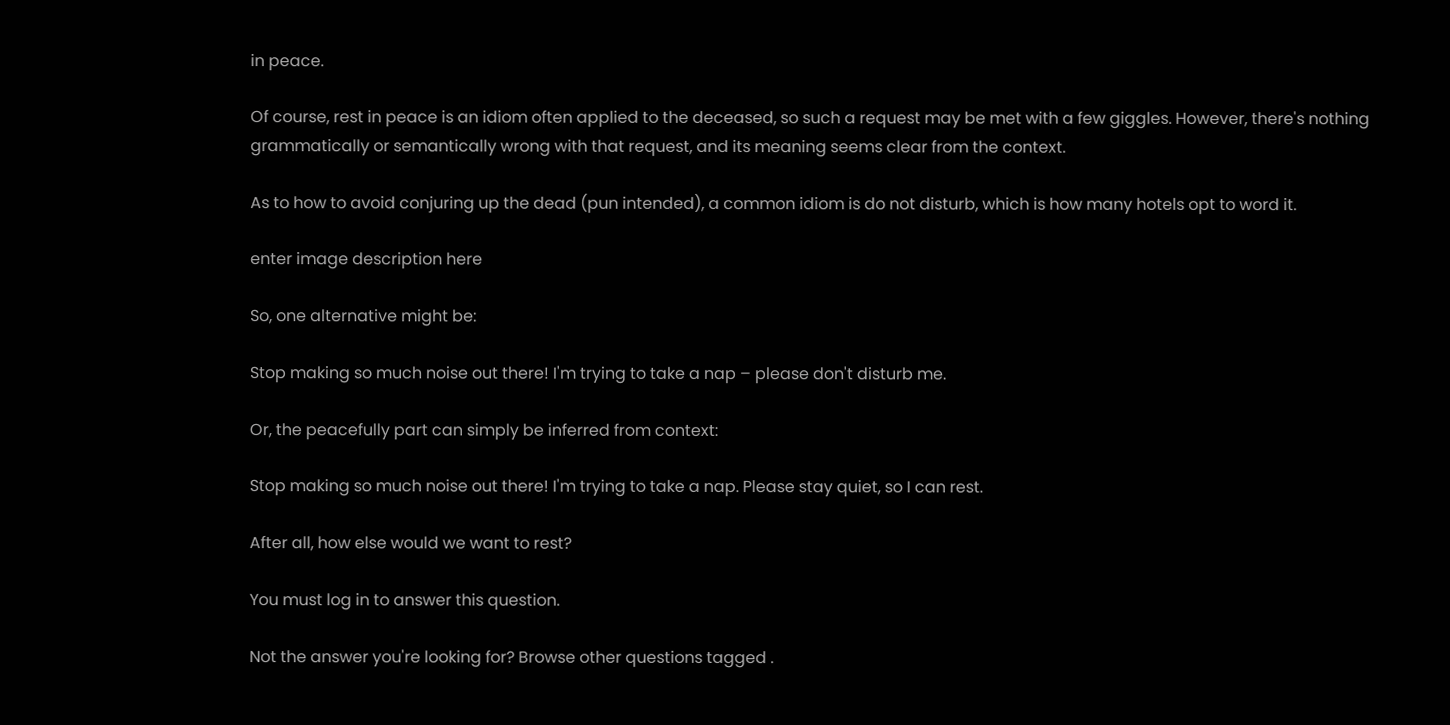in peace.

Of course, rest in peace is an idiom often applied to the deceased, so such a request may be met with a few giggles. However, there's nothing grammatically or semantically wrong with that request, and its meaning seems clear from the context.

As to how to avoid conjuring up the dead (pun intended), a common idiom is do not disturb, which is how many hotels opt to word it.

enter image description here

So, one alternative might be:

Stop making so much noise out there! I'm trying to take a nap – please don't disturb me.

Or, the peacefully part can simply be inferred from context:

Stop making so much noise out there! I'm trying to take a nap. Please stay quiet, so I can rest.

After all, how else would we want to rest?

You must log in to answer this question.

Not the answer you're looking for? Browse other questions tagged .